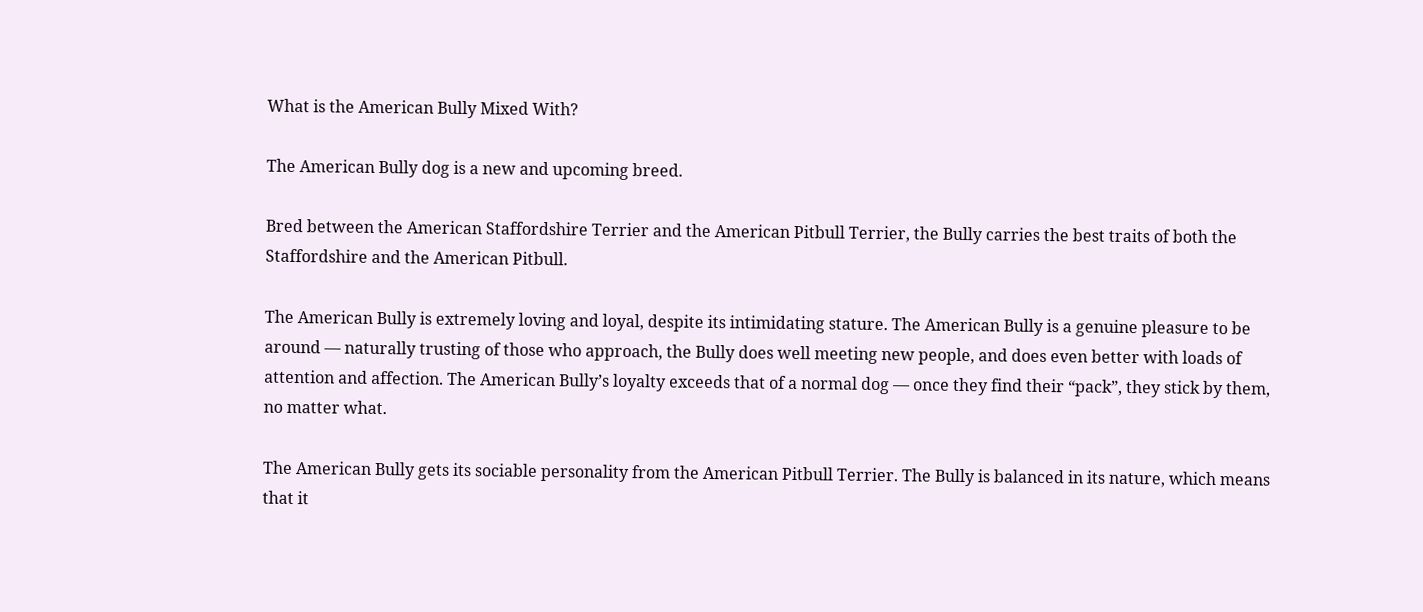What is the American Bully Mixed With?

The American Bully dog is a new and upcoming breed.

Bred between the American Staffordshire Terrier and the American Pitbull Terrier, the Bully carries the best traits of both the Staffordshire and the American Pitbull.

The American Bully is extremely loving and loyal, despite its intimidating stature. The American Bully is a genuine pleasure to be around — naturally trusting of those who approach, the Bully does well meeting new people, and does even better with loads of attention and affection. The American Bully’s loyalty exceeds that of a normal dog — once they find their “pack”, they stick by them, no matter what.

The American Bully gets its sociable personality from the American Pitbull Terrier. The Bully is balanced in its nature, which means that it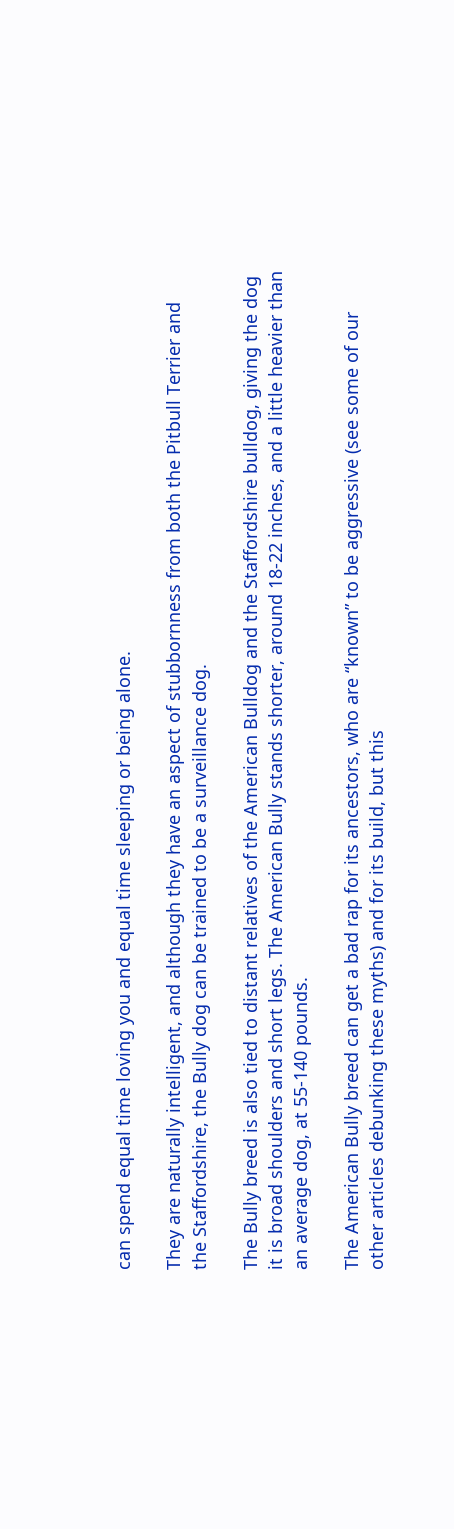can spend equal time loving you and equal time sleeping or being alone.

They are naturally intelligent, and although they have an aspect of stubbornness from both the Pitbull Terrier and the Staffordshire, the Bully dog can be trained to be a surveillance dog.

The Bully breed is also tied to distant relatives of the American Bulldog and the Staffordshire bulldog, giving the dog it is broad shoulders and short legs. The American Bully stands shorter, around 18-22 inches, and a little heavier than an average dog, at 55-140 pounds.

The American Bully breed can get a bad rap for its ancestors, who are “known” to be aggressive (see some of our other articles debunking these myths) and for its build, but this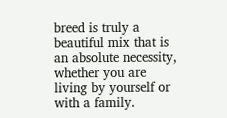breed is truly a beautiful mix that is an absolute necessity, whether you are living by yourself or with a family.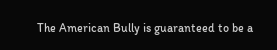The American Bully is guaranteed to be a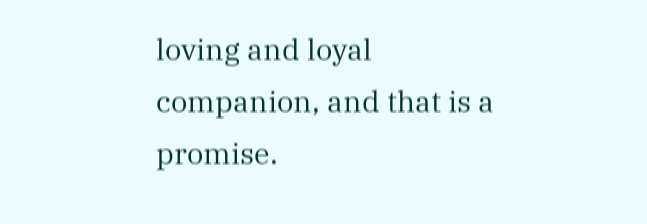loving and loyal companion, and that is a promise.